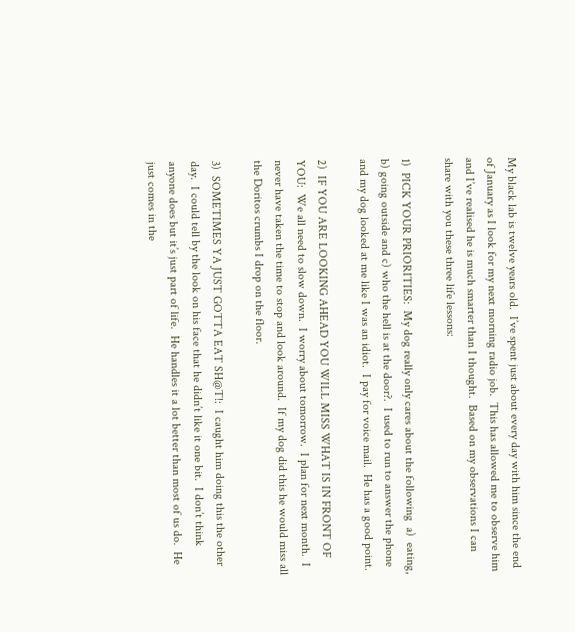My black lab is twelve years old.  I’ve spent just about every day with him since the end of January as I look for my next morning radio job.  This has allowed me to observe him and I’ve realised he is much smarter than I thought.  Based on my observations I can share with you these three life lessons:

1)  PICK YOUR PRIORITIES:  My dog really only cares about the following  a)  eating, b) going outside and c) who the hell is at the door?.  I used to run to answer the phone and my dog looked at me like I was an idiot.  I pay for voice mail.  He has a good point.

2)  IF YOU ARE LOOKING AHEAD YOU WILL MISS WHAT IS IN FRONT OF YOU:  We all need to slow down.  I worry about tomorrow.  I plan for next month.  I never have taken the time to stop and look around.  If my dog did this he would miss all the Doritos crumbs I drop on the floor.

3)  SOMETIMES YA JUST GOTTA EAT SH@T!:  I caught him doing this the other day.  I could tell by the look on his face that he didn’t like it one bit.  I don’t think anyone does but it’s just part of life.  He handles it a lot better than most of us do.  He just comes in the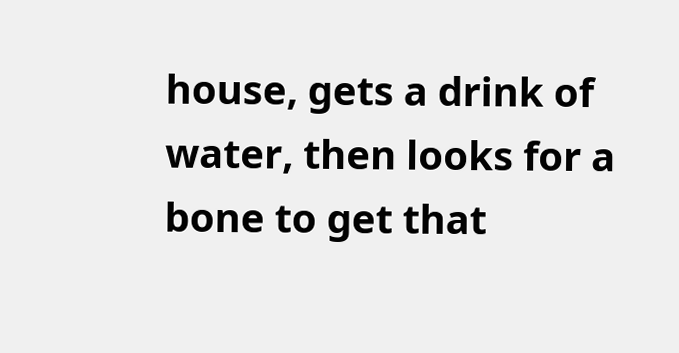house, gets a drink of water, then looks for a bone to get that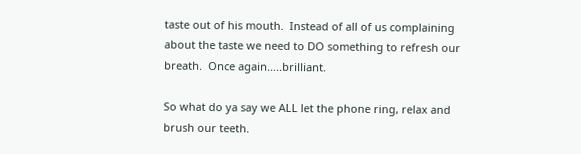taste out of his mouth.  Instead of all of us complaining about the taste we need to DO something to refresh our breath.  Once again…..brilliant.

So what do ya say we ALL let the phone ring, relax and brush our teeth.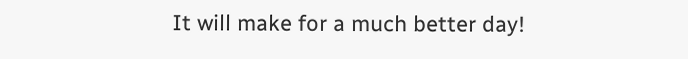It will make for a much better day!